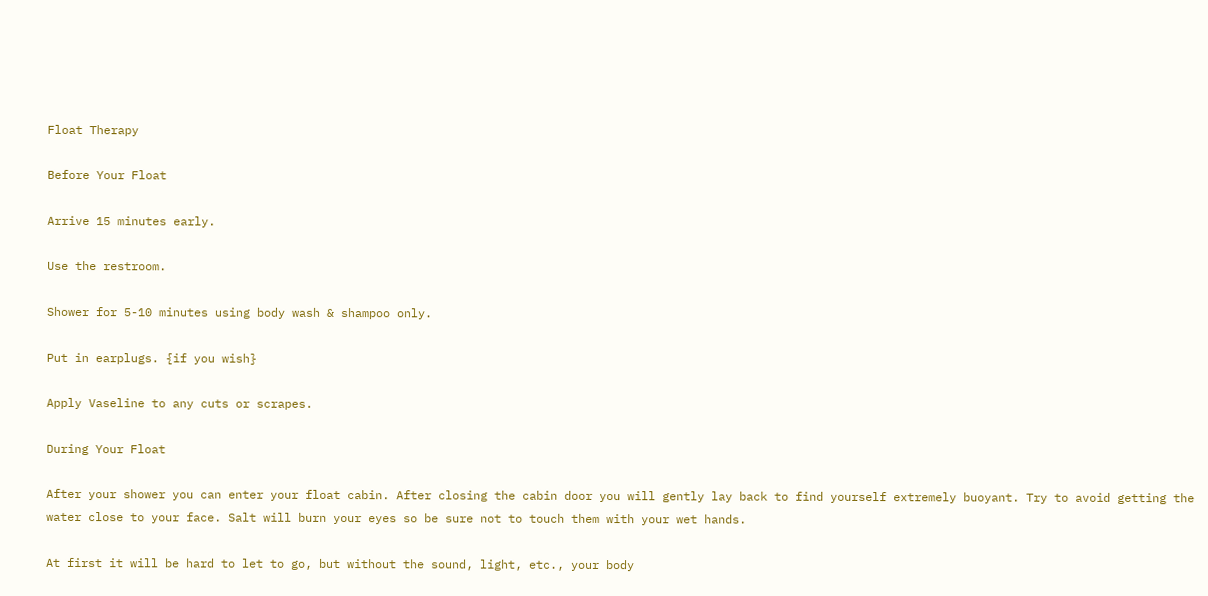Float Therapy

Before Your Float

Arrive 15 minutes early.

Use the restroom.

Shower for 5-10 minutes using body wash & shampoo only.

Put in earplugs. {if you wish}

Apply Vaseline to any cuts or scrapes.

During Your Float

After your shower you can enter your float cabin. After closing the cabin door you will gently lay back to find yourself extremely buoyant. Try to avoid getting the water close to your face. Salt will burn your eyes so be sure not to touch them with your wet hands.

At first it will be hard to let to go, but without the sound, light, etc., your body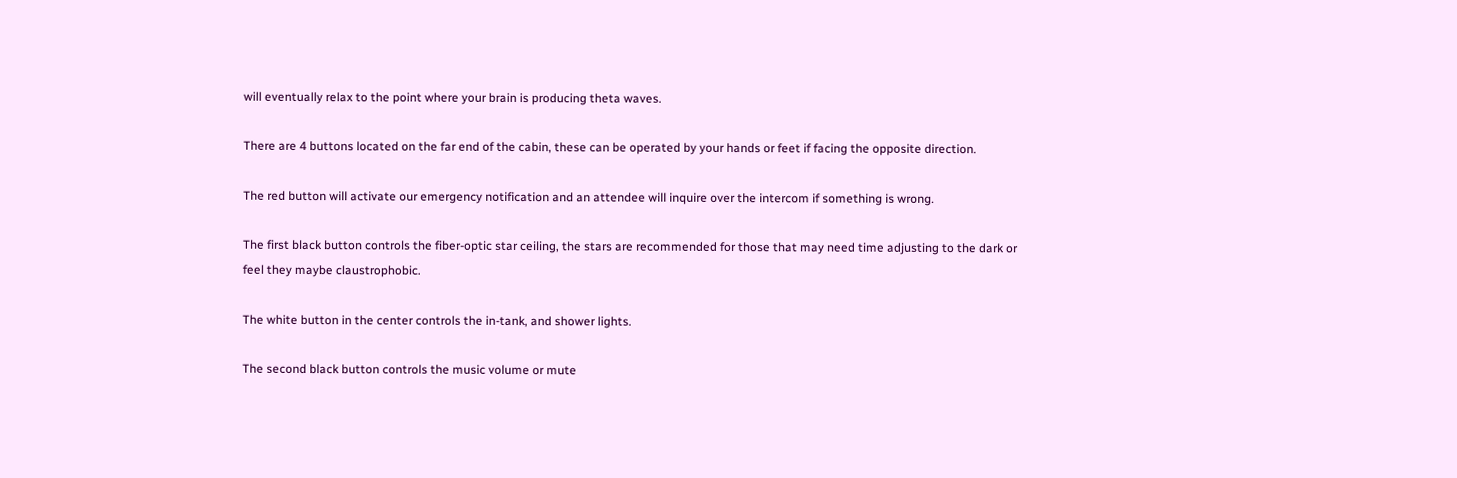will eventually relax to the point where your brain is producing theta waves.

There are 4 buttons located on the far end of the cabin, these can be operated by your hands or feet if facing the opposite direction.

The red button will activate our emergency notification and an attendee will inquire over the intercom if something is wrong.

The first black button controls the fiber-optic star ceiling, the stars are recommended for those that may need time adjusting to the dark or feel they maybe claustrophobic.

The white button in the center controls the in-tank, and shower lights.

The second black button controls the music volume or mute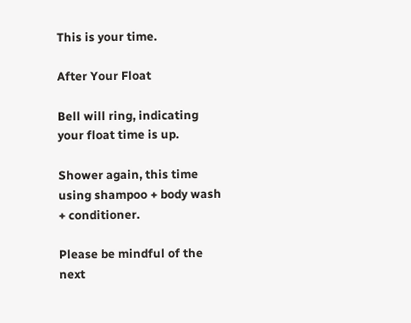This is your time.

After Your Float

Bell will ring, indicating your float time is up.

Shower again, this time using shampoo + body wash + conditioner.

Please be mindful of the next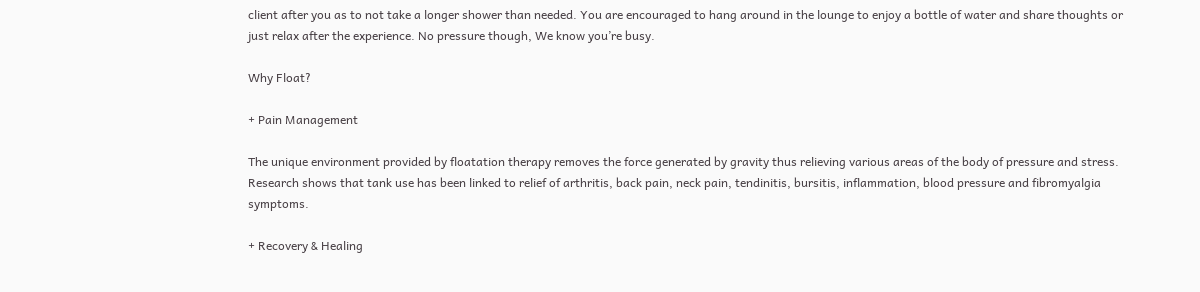client after you as to not take a longer shower than needed. You are encouraged to hang around in the lounge to enjoy a bottle of water and share thoughts or just relax after the experience. No pressure though, We know you’re busy.

Why Float?

+ Pain Management

The unique environment provided by floatation therapy removes the force generated by gravity thus relieving various areas of the body of pressure and stress. Research shows that tank use has been linked to relief of arthritis, back pain, neck pain, tendinitis, bursitis, inflammation, blood pressure and fibromyalgia symptoms.

+ Recovery & Healing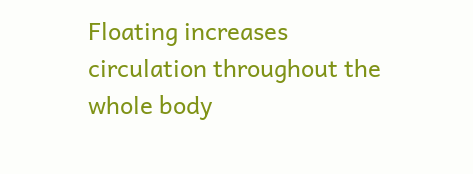Floating increases circulation throughout the whole body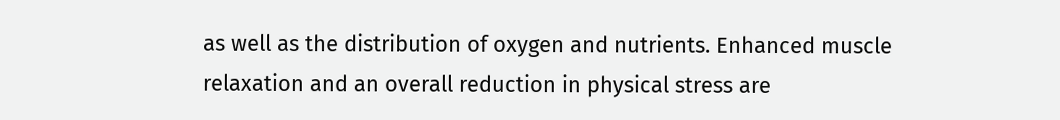as well as the distribution of oxygen and nutrients. Enhanced muscle relaxation and an overall reduction in physical stress are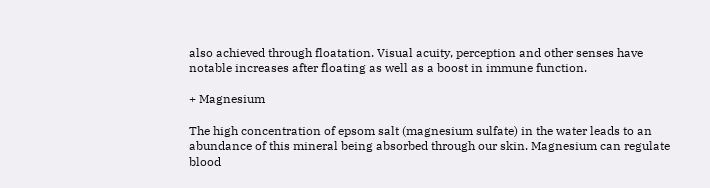also achieved through floatation. Visual acuity, perception and other senses have notable increases after floating as well as a boost in immune function.

+ Magnesium

The high concentration of epsom salt (magnesium sulfate) in the water leads to an abundance of this mineral being absorbed through our skin. Magnesium can regulate blood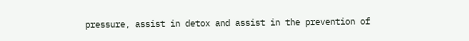pressure, assist in detox and assist in the prevention of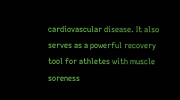cardiovascular disease. It also serves as a powerful recovery tool for athletes with muscle soreness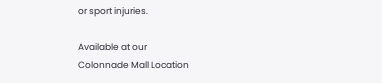or sport injuries.

Available at our
Colonnade Mall Location